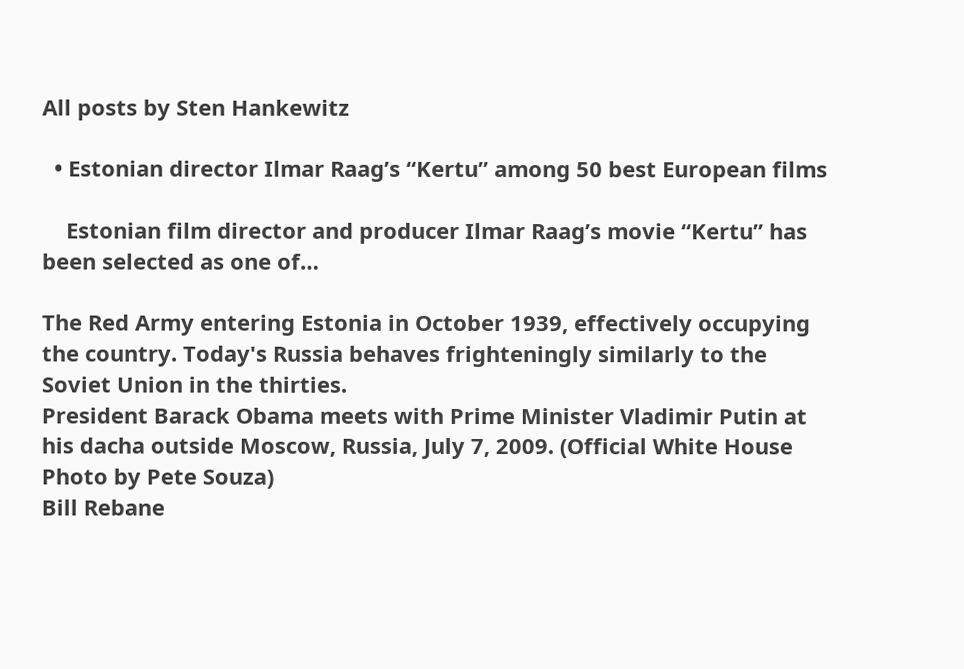All posts by Sten Hankewitz

  • Estonian director Ilmar Raag’s “Kertu” among 50 best European films

    Estonian film director and producer Ilmar Raag’s movie “Kertu” has been selected as one of…

The Red Army entering Estonia in October 1939, effectively occupying the country. Today's Russia behaves frighteningly similarly to the Soviet Union in the thirties.
President Barack Obama meets with Prime Minister Vladimir Putin at his dacha outside Moscow, Russia, July 7, 2009. (Official White House Photo by Pete Souza)
Bill Rebane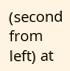(second from left) at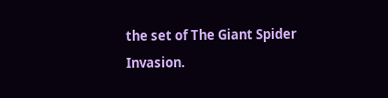the set of The Giant Spider Invasion.